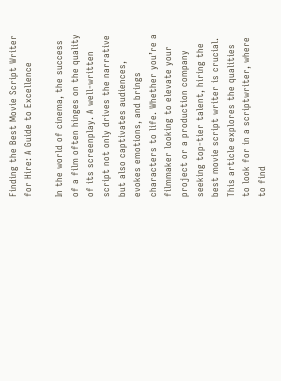Finding the Best Movie Script Writer for Hire: A Guide to Excellence

In the world of cinema, the success of a film often hinges on the quality of its screenplay. A well-written script not only drives the narrative but also captivates audiences, evokes emotions, and brings characters to life. Whether you’re a filmmaker looking to elevate your project or a production company seeking top-tier talent, hiring the best movie script writer is crucial. This article explores the qualities to look for in a scriptwriter, where to find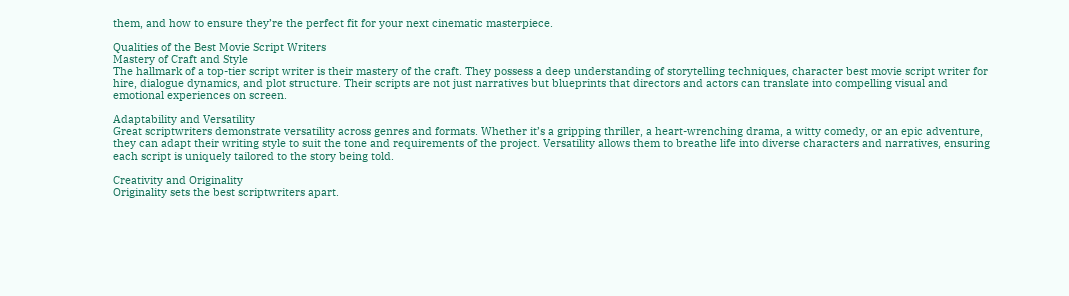them, and how to ensure they’re the perfect fit for your next cinematic masterpiece.

Qualities of the Best Movie Script Writers
Mastery of Craft and Style
The hallmark of a top-tier script writer is their mastery of the craft. They possess a deep understanding of storytelling techniques, character best movie script writer for hire, dialogue dynamics, and plot structure. Their scripts are not just narratives but blueprints that directors and actors can translate into compelling visual and emotional experiences on screen.

Adaptability and Versatility
Great scriptwriters demonstrate versatility across genres and formats. Whether it’s a gripping thriller, a heart-wrenching drama, a witty comedy, or an epic adventure, they can adapt their writing style to suit the tone and requirements of the project. Versatility allows them to breathe life into diverse characters and narratives, ensuring each script is uniquely tailored to the story being told.

Creativity and Originality
Originality sets the best scriptwriters apart.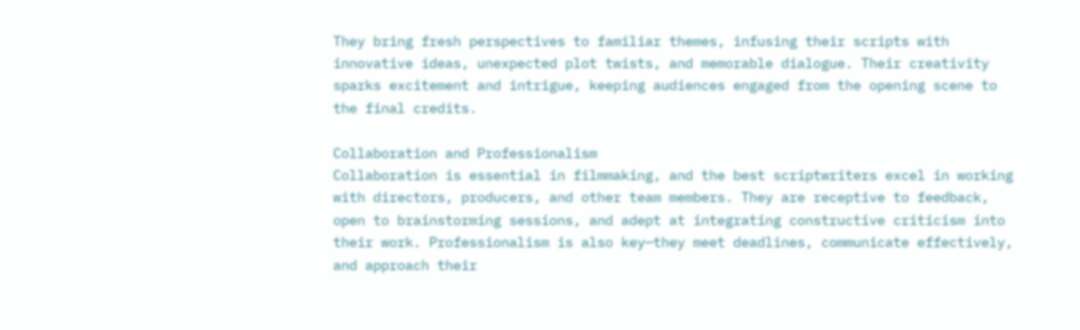They bring fresh perspectives to familiar themes, infusing their scripts with innovative ideas, unexpected plot twists, and memorable dialogue. Their creativity sparks excitement and intrigue, keeping audiences engaged from the opening scene to the final credits.

Collaboration and Professionalism
Collaboration is essential in filmmaking, and the best scriptwriters excel in working with directors, producers, and other team members. They are receptive to feedback, open to brainstorming sessions, and adept at integrating constructive criticism into their work. Professionalism is also key—they meet deadlines, communicate effectively, and approach their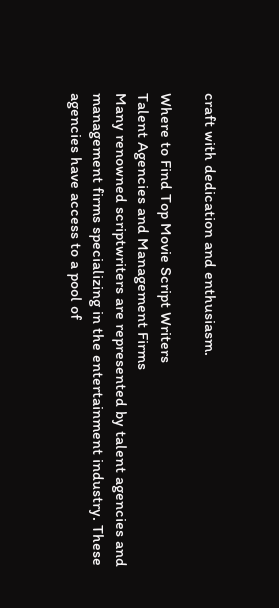craft with dedication and enthusiasm.

Where to Find Top Movie Script Writers
Talent Agencies and Management Firms
Many renowned scriptwriters are represented by talent agencies and management firms specializing in the entertainment industry. These agencies have access to a pool of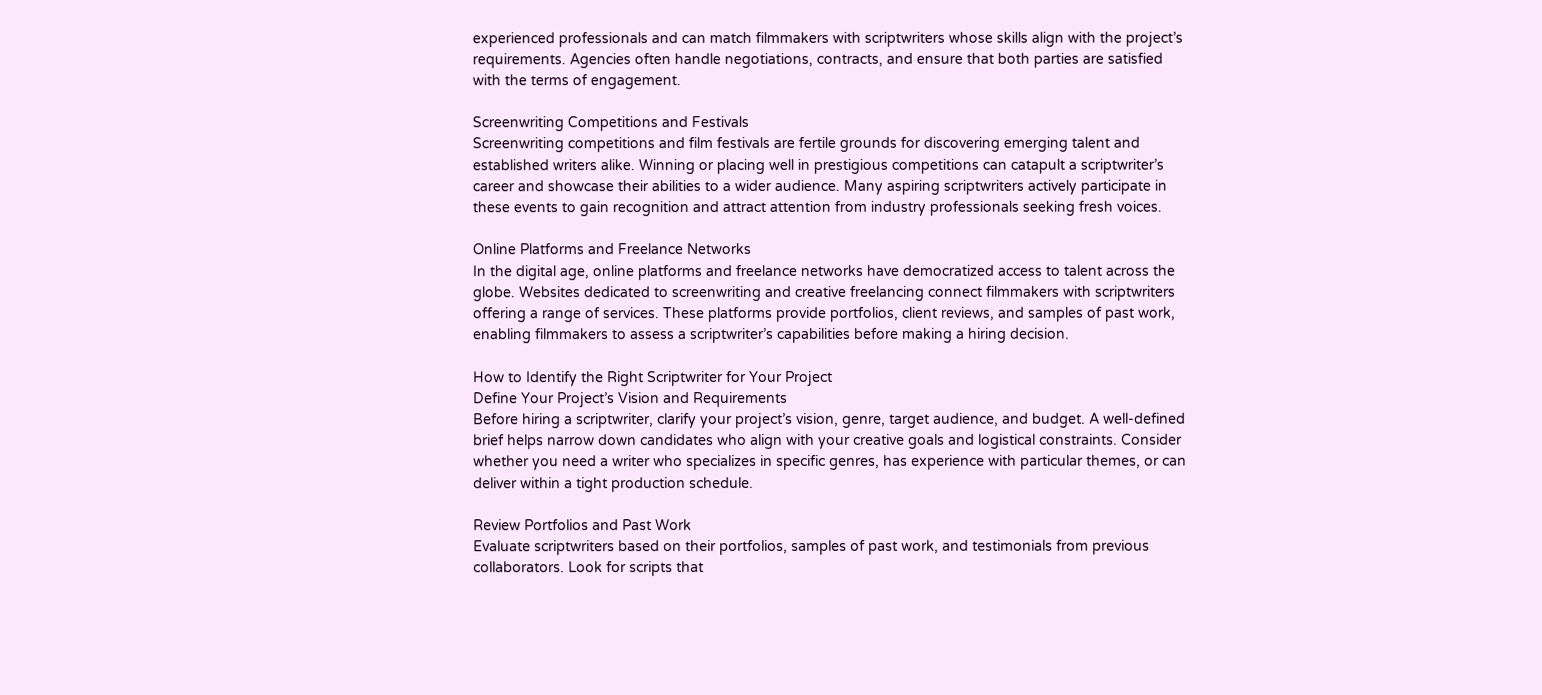experienced professionals and can match filmmakers with scriptwriters whose skills align with the project’s requirements. Agencies often handle negotiations, contracts, and ensure that both parties are satisfied with the terms of engagement.

Screenwriting Competitions and Festivals
Screenwriting competitions and film festivals are fertile grounds for discovering emerging talent and established writers alike. Winning or placing well in prestigious competitions can catapult a scriptwriter’s career and showcase their abilities to a wider audience. Many aspiring scriptwriters actively participate in these events to gain recognition and attract attention from industry professionals seeking fresh voices.

Online Platforms and Freelance Networks
In the digital age, online platforms and freelance networks have democratized access to talent across the globe. Websites dedicated to screenwriting and creative freelancing connect filmmakers with scriptwriters offering a range of services. These platforms provide portfolios, client reviews, and samples of past work, enabling filmmakers to assess a scriptwriter’s capabilities before making a hiring decision.

How to Identify the Right Scriptwriter for Your Project
Define Your Project’s Vision and Requirements
Before hiring a scriptwriter, clarify your project’s vision, genre, target audience, and budget. A well-defined brief helps narrow down candidates who align with your creative goals and logistical constraints. Consider whether you need a writer who specializes in specific genres, has experience with particular themes, or can deliver within a tight production schedule.

Review Portfolios and Past Work
Evaluate scriptwriters based on their portfolios, samples of past work, and testimonials from previous collaborators. Look for scripts that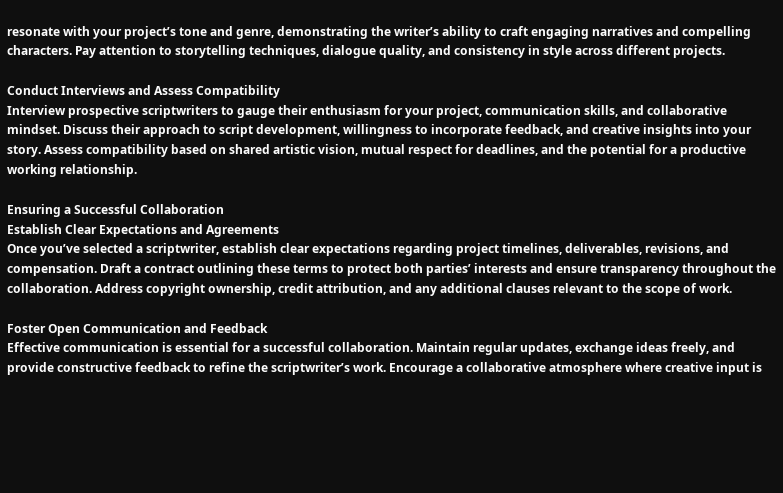resonate with your project’s tone and genre, demonstrating the writer’s ability to craft engaging narratives and compelling characters. Pay attention to storytelling techniques, dialogue quality, and consistency in style across different projects.

Conduct Interviews and Assess Compatibility
Interview prospective scriptwriters to gauge their enthusiasm for your project, communication skills, and collaborative mindset. Discuss their approach to script development, willingness to incorporate feedback, and creative insights into your story. Assess compatibility based on shared artistic vision, mutual respect for deadlines, and the potential for a productive working relationship.

Ensuring a Successful Collaboration
Establish Clear Expectations and Agreements
Once you’ve selected a scriptwriter, establish clear expectations regarding project timelines, deliverables, revisions, and compensation. Draft a contract outlining these terms to protect both parties’ interests and ensure transparency throughout the collaboration. Address copyright ownership, credit attribution, and any additional clauses relevant to the scope of work.

Foster Open Communication and Feedback
Effective communication is essential for a successful collaboration. Maintain regular updates, exchange ideas freely, and provide constructive feedback to refine the scriptwriter’s work. Encourage a collaborative atmosphere where creative input is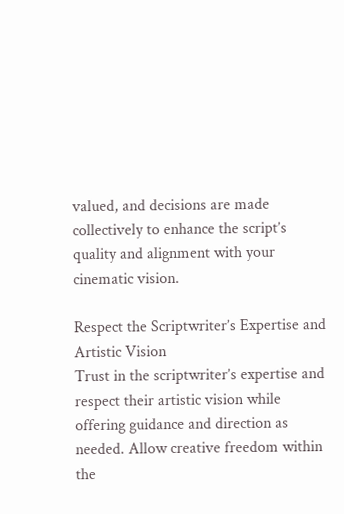valued, and decisions are made collectively to enhance the script’s quality and alignment with your cinematic vision.

Respect the Scriptwriter’s Expertise and Artistic Vision
Trust in the scriptwriter’s expertise and respect their artistic vision while offering guidance and direction as needed. Allow creative freedom within the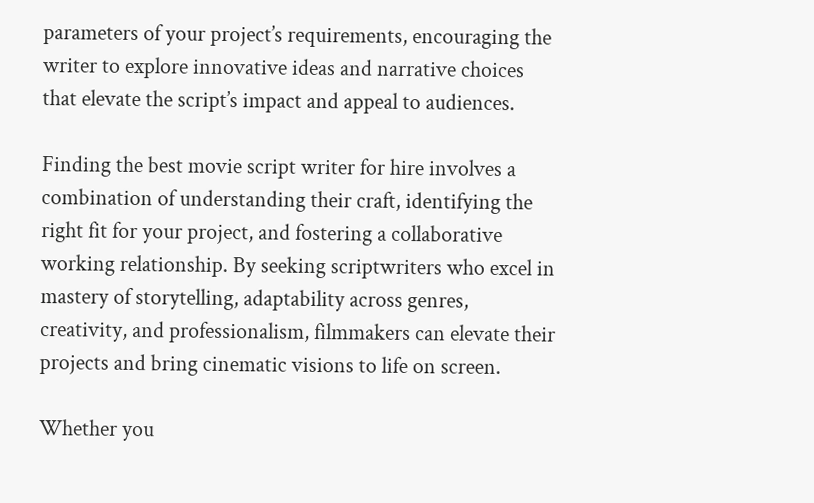parameters of your project’s requirements, encouraging the writer to explore innovative ideas and narrative choices that elevate the script’s impact and appeal to audiences.

Finding the best movie script writer for hire involves a combination of understanding their craft, identifying the right fit for your project, and fostering a collaborative working relationship. By seeking scriptwriters who excel in mastery of storytelling, adaptability across genres, creativity, and professionalism, filmmakers can elevate their projects and bring cinematic visions to life on screen.

Whether you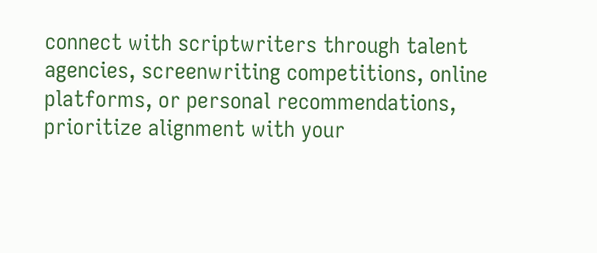connect with scriptwriters through talent agencies, screenwriting competitions, online platforms, or personal recommendations, prioritize alignment with your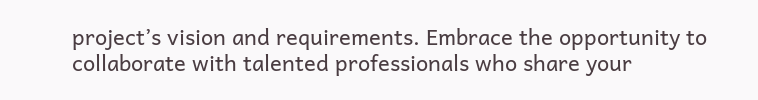project’s vision and requirements. Embrace the opportunity to collaborate with talented professionals who share your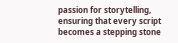passion for storytelling, ensuring that every script becomes a stepping stone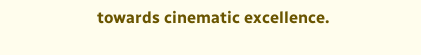towards cinematic excellence.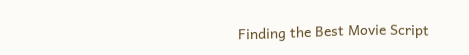Finding the Best Movie Script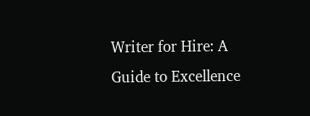Writer for Hire: A Guide to Excellence